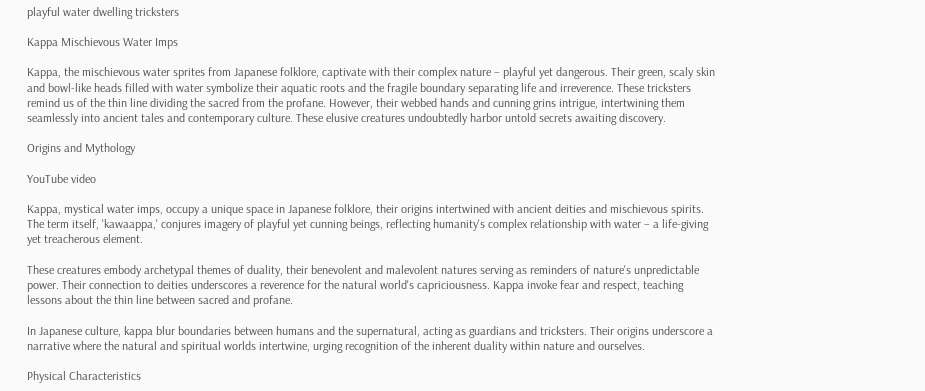playful water dwelling tricksters

Kappa Mischievous Water Imps

Kappa, the mischievous water sprites from Japanese folklore, captivate with their complex nature – playful yet dangerous. Their green, scaly skin and bowl-like heads filled with water symbolize their aquatic roots and the fragile boundary separating life and irreverence. These tricksters remind us of the thin line dividing the sacred from the profane. However, their webbed hands and cunning grins intrigue, intertwining them seamlessly into ancient tales and contemporary culture. These elusive creatures undoubtedly harbor untold secrets awaiting discovery.

Origins and Mythology

YouTube video

Kappa, mystical water imps, occupy a unique space in Japanese folklore, their origins intertwined with ancient deities and mischievous spirits. The term itself, 'kawaappa,' conjures imagery of playful yet cunning beings, reflecting humanity's complex relationship with water – a life-giving yet treacherous element.

These creatures embody archetypal themes of duality, their benevolent and malevolent natures serving as reminders of nature's unpredictable power. Their connection to deities underscores a reverence for the natural world's capriciousness. Kappa invoke fear and respect, teaching lessons about the thin line between sacred and profane.

In Japanese culture, kappa blur boundaries between humans and the supernatural, acting as guardians and tricksters. Their origins underscore a narrative where the natural and spiritual worlds intertwine, urging recognition of the inherent duality within nature and ourselves.

Physical Characteristics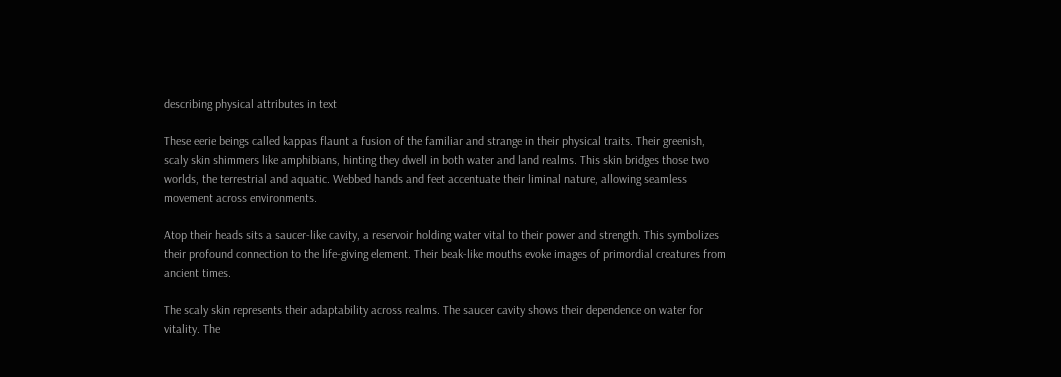describing physical attributes in text

These eerie beings called kappas flaunt a fusion of the familiar and strange in their physical traits. Their greenish, scaly skin shimmers like amphibians, hinting they dwell in both water and land realms. This skin bridges those two worlds, the terrestrial and aquatic. Webbed hands and feet accentuate their liminal nature, allowing seamless movement across environments.

Atop their heads sits a saucer-like cavity, a reservoir holding water vital to their power and strength. This symbolizes their profound connection to the life-giving element. Their beak-like mouths evoke images of primordial creatures from ancient times.

The scaly skin represents their adaptability across realms. The saucer cavity shows their dependence on water for vitality. The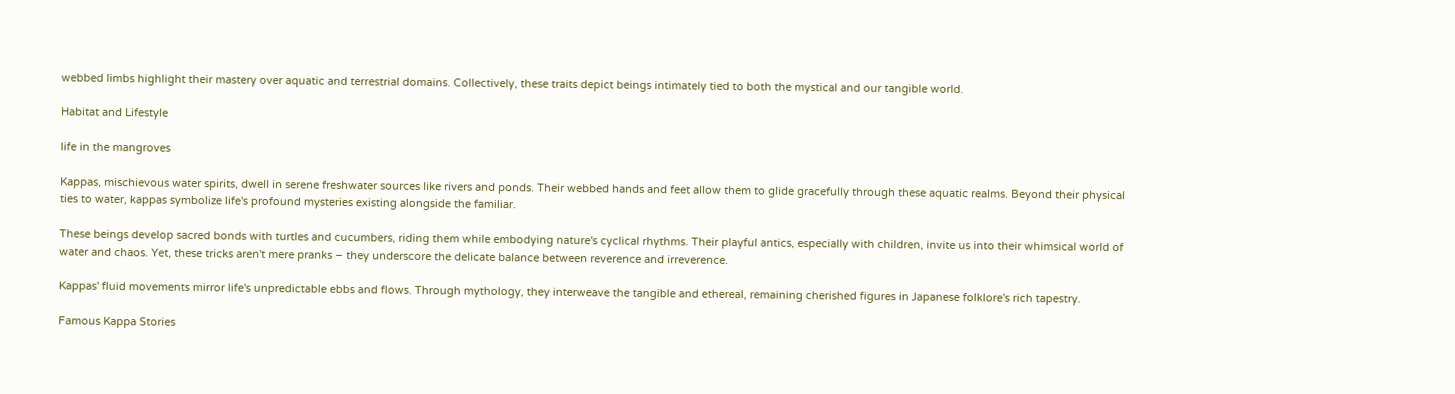webbed limbs highlight their mastery over aquatic and terrestrial domains. Collectively, these traits depict beings intimately tied to both the mystical and our tangible world.

Habitat and Lifestyle

life in the mangroves

Kappas, mischievous water spirits, dwell in serene freshwater sources like rivers and ponds. Their webbed hands and feet allow them to glide gracefully through these aquatic realms. Beyond their physical ties to water, kappas symbolize life's profound mysteries existing alongside the familiar.

These beings develop sacred bonds with turtles and cucumbers, riding them while embodying nature's cyclical rhythms. Their playful antics, especially with children, invite us into their whimsical world of water and chaos. Yet, these tricks aren't mere pranks – they underscore the delicate balance between reverence and irreverence.

Kappas' fluid movements mirror life's unpredictable ebbs and flows. Through mythology, they interweave the tangible and ethereal, remaining cherished figures in Japanese folklore's rich tapestry.

Famous Kappa Stories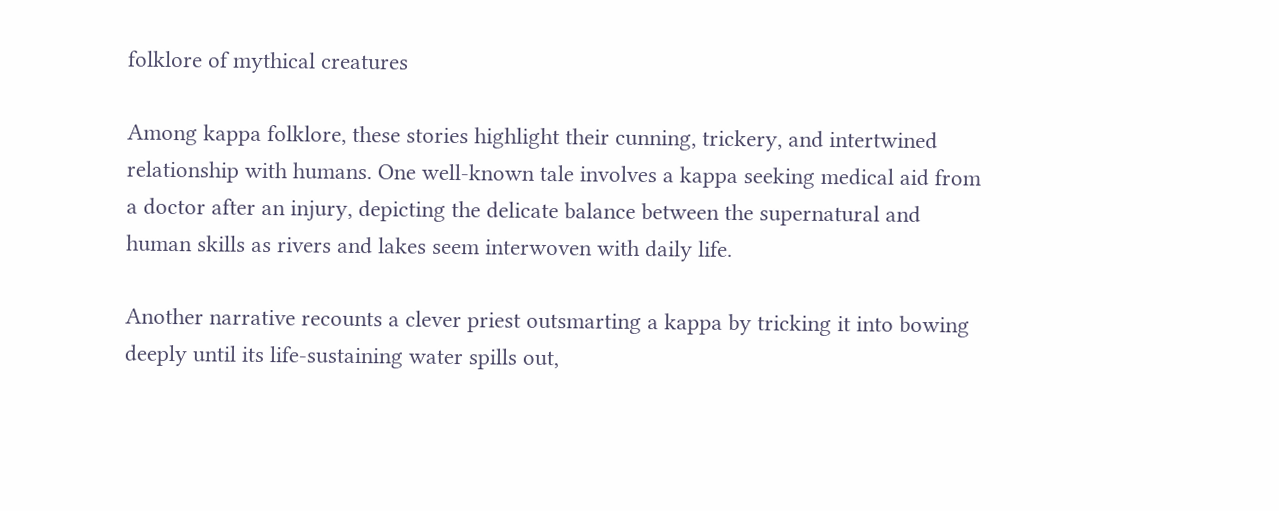folklore of mythical creatures

Among kappa folklore, these stories highlight their cunning, trickery, and intertwined relationship with humans. One well-known tale involves a kappa seeking medical aid from a doctor after an injury, depicting the delicate balance between the supernatural and human skills as rivers and lakes seem interwoven with daily life.

Another narrative recounts a clever priest outsmarting a kappa by tricking it into bowing deeply until its life-sustaining water spills out,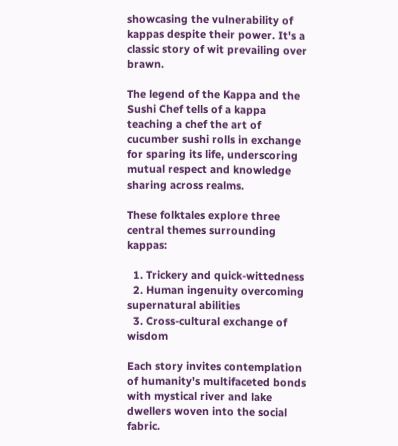showcasing the vulnerability of kappas despite their power. It's a classic story of wit prevailing over brawn.

The legend of the Kappa and the Sushi Chef tells of a kappa teaching a chef the art of cucumber sushi rolls in exchange for sparing its life, underscoring mutual respect and knowledge sharing across realms.

These folktales explore three central themes surrounding kappas:

  1. Trickery and quick-wittedness
  2. Human ingenuity overcoming supernatural abilities
  3. Cross-cultural exchange of wisdom

Each story invites contemplation of humanity's multifaceted bonds with mystical river and lake dwellers woven into the social fabric.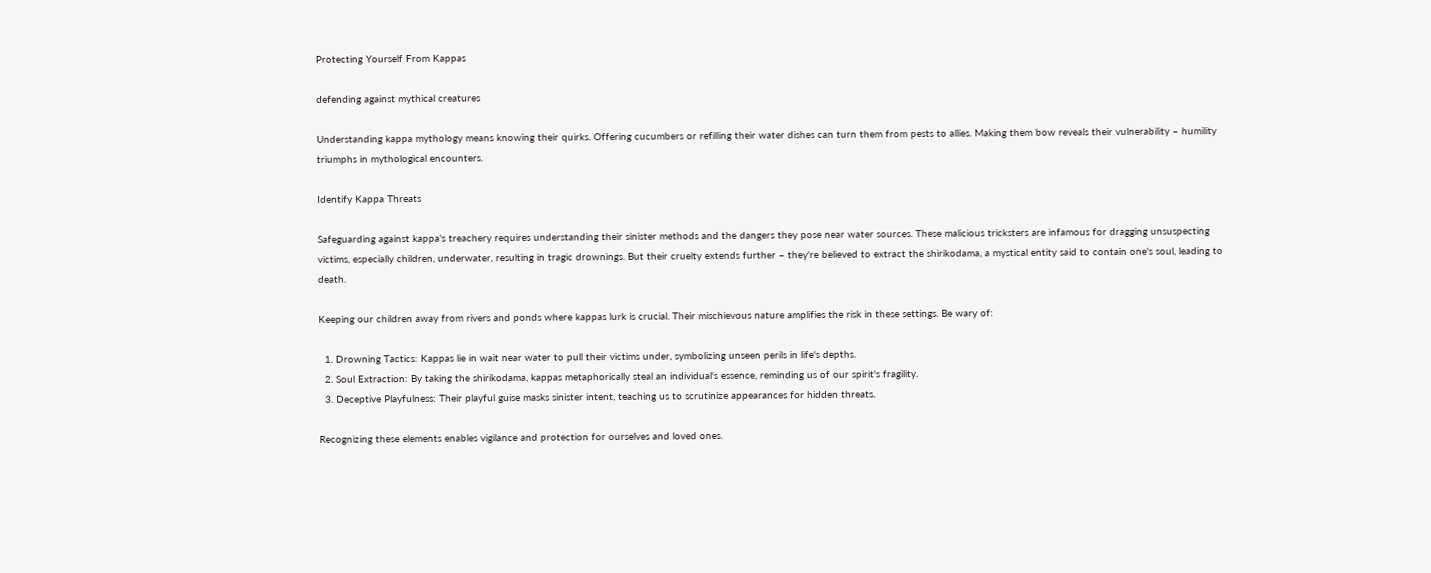Protecting Yourself From Kappas

defending against mythical creatures

Understanding kappa mythology means knowing their quirks. Offering cucumbers or refilling their water dishes can turn them from pests to allies. Making them bow reveals their vulnerability – humility triumphs in mythological encounters.

Identify Kappa Threats

Safeguarding against kappa's treachery requires understanding their sinister methods and the dangers they pose near water sources. These malicious tricksters are infamous for dragging unsuspecting victims, especially children, underwater, resulting in tragic drownings. But their cruelty extends further – they're believed to extract the shirikodama, a mystical entity said to contain one's soul, leading to death.

Keeping our children away from rivers and ponds where kappas lurk is crucial. Their mischievous nature amplifies the risk in these settings. Be wary of:

  1. Drowning Tactics: Kappas lie in wait near water to pull their victims under, symbolizing unseen perils in life's depths.
  2. Soul Extraction: By taking the shirikodama, kappas metaphorically steal an individual's essence, reminding us of our spirit's fragility.
  3. Deceptive Playfulness: Their playful guise masks sinister intent, teaching us to scrutinize appearances for hidden threats.

Recognizing these elements enables vigilance and protection for ourselves and loved ones.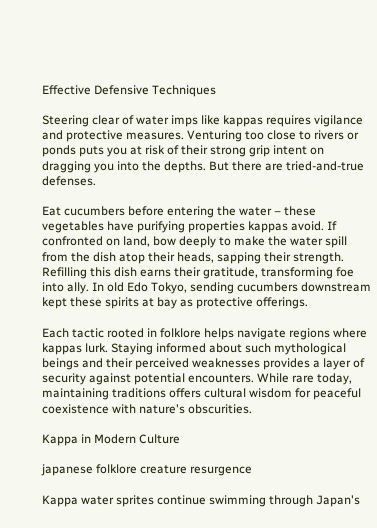Effective Defensive Techniques

Steering clear of water imps like kappas requires vigilance and protective measures. Venturing too close to rivers or ponds puts you at risk of their strong grip intent on dragging you into the depths. But there are tried-and-true defenses.

Eat cucumbers before entering the water – these vegetables have purifying properties kappas avoid. If confronted on land, bow deeply to make the water spill from the dish atop their heads, sapping their strength. Refilling this dish earns their gratitude, transforming foe into ally. In old Edo Tokyo, sending cucumbers downstream kept these spirits at bay as protective offerings.

Each tactic rooted in folklore helps navigate regions where kappas lurk. Staying informed about such mythological beings and their perceived weaknesses provides a layer of security against potential encounters. While rare today, maintaining traditions offers cultural wisdom for peaceful coexistence with nature's obscurities.

Kappa in Modern Culture

japanese folklore creature resurgence

Kappa water sprites continue swimming through Japan's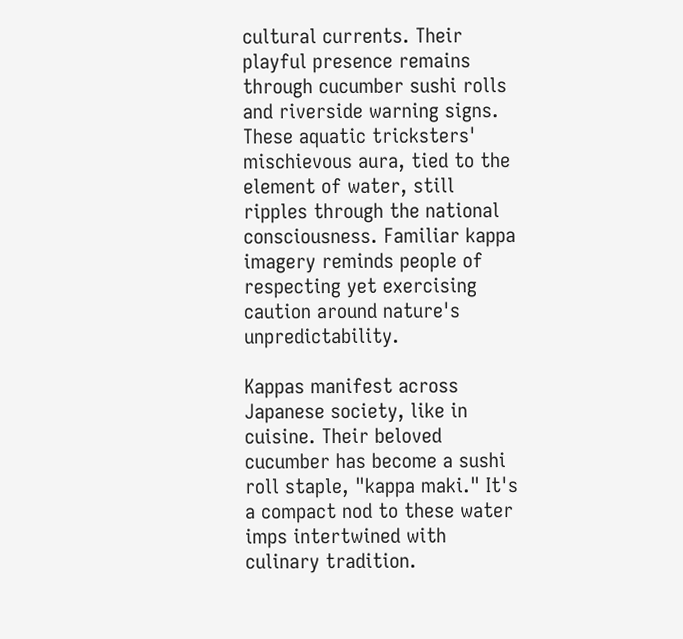cultural currents. Their playful presence remains through cucumber sushi rolls and riverside warning signs. These aquatic tricksters' mischievous aura, tied to the element of water, still ripples through the national consciousness. Familiar kappa imagery reminds people of respecting yet exercising caution around nature's unpredictability.

Kappas manifest across Japanese society, like in cuisine. Their beloved cucumber has become a sushi roll staple, "kappa maki." It's a compact nod to these water imps intertwined with culinary tradition.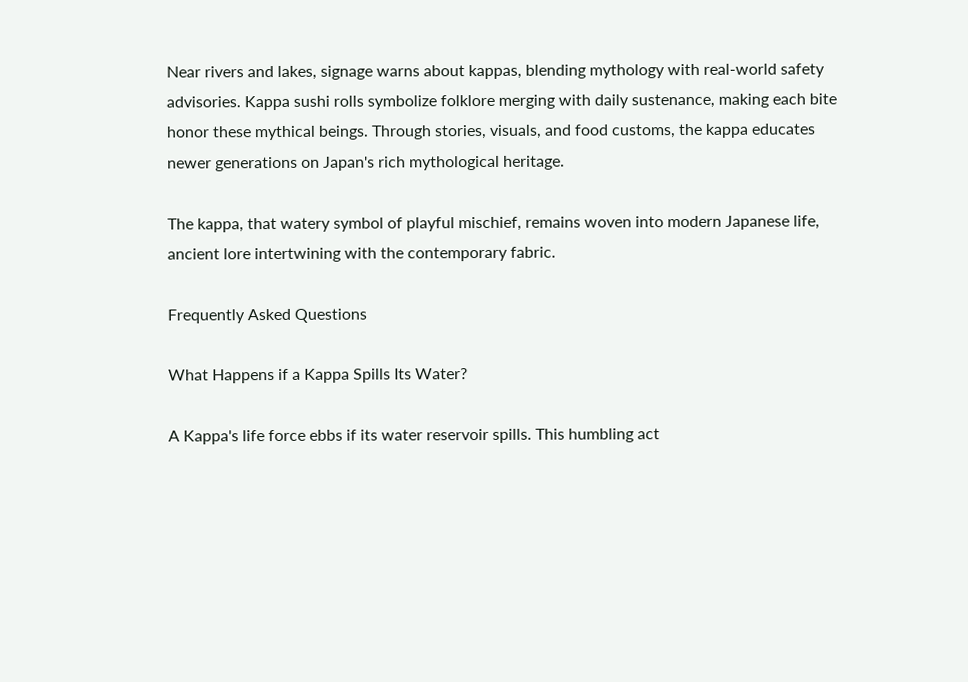Near rivers and lakes, signage warns about kappas, blending mythology with real-world safety advisories. Kappa sushi rolls symbolize folklore merging with daily sustenance, making each bite honor these mythical beings. Through stories, visuals, and food customs, the kappa educates newer generations on Japan's rich mythological heritage.

The kappa, that watery symbol of playful mischief, remains woven into modern Japanese life, ancient lore intertwining with the contemporary fabric.

Frequently Asked Questions

What Happens if a Kappa Spills Its Water?

A Kappa's life force ebbs if its water reservoir spills. This humbling act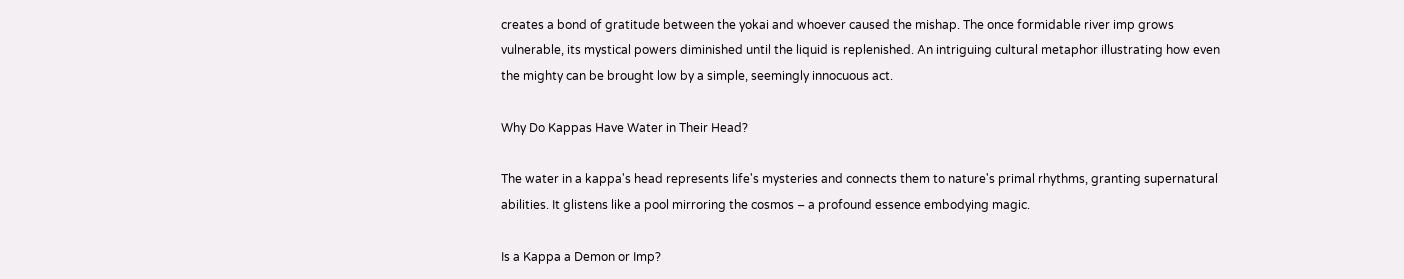creates a bond of gratitude between the yokai and whoever caused the mishap. The once formidable river imp grows vulnerable, its mystical powers diminished until the liquid is replenished. An intriguing cultural metaphor illustrating how even the mighty can be brought low by a simple, seemingly innocuous act.

Why Do Kappas Have Water in Their Head?

The water in a kappa's head represents life's mysteries and connects them to nature's primal rhythms, granting supernatural abilities. It glistens like a pool mirroring the cosmos – a profound essence embodying magic.

Is a Kappa a Demon or Imp?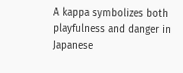A kappa symbolizes both playfulness and danger in Japanese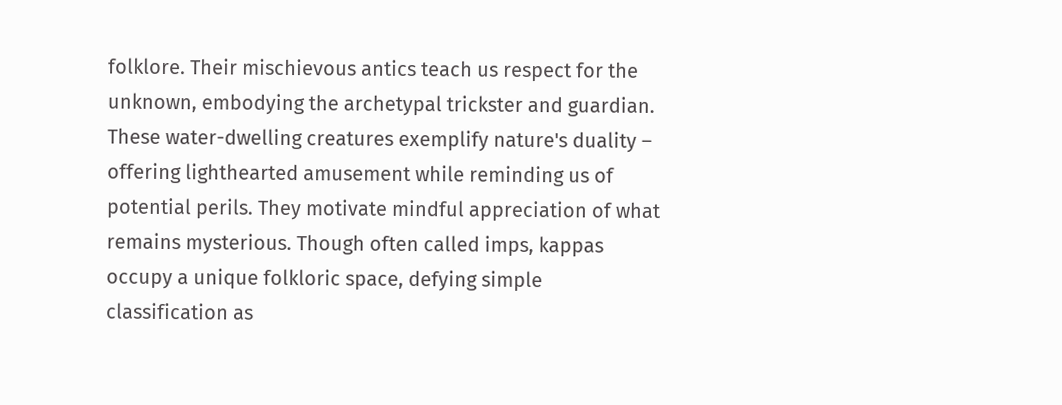folklore. Their mischievous antics teach us respect for the unknown, embodying the archetypal trickster and guardian. These water-dwelling creatures exemplify nature's duality – offering lighthearted amusement while reminding us of potential perils. They motivate mindful appreciation of what remains mysterious. Though often called imps, kappas occupy a unique folkloric space, defying simple classification as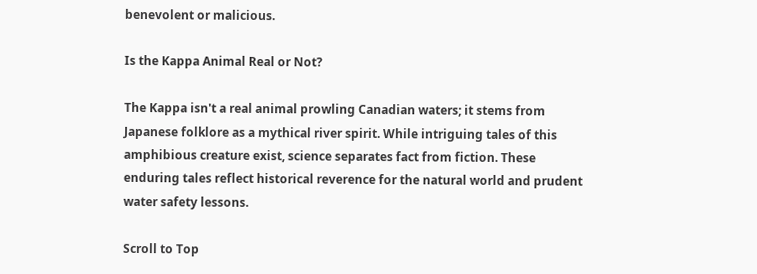benevolent or malicious.

Is the Kappa Animal Real or Not?

The Kappa isn't a real animal prowling Canadian waters; it stems from Japanese folklore as a mythical river spirit. While intriguing tales of this amphibious creature exist, science separates fact from fiction. These enduring tales reflect historical reverence for the natural world and prudent water safety lessons.

Scroll to Top